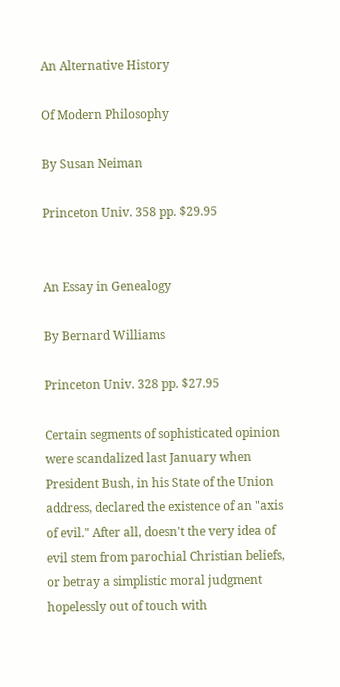An Alternative History

Of Modern Philosophy

By Susan Neiman

Princeton Univ. 358 pp. $29.95


An Essay in Genealogy

By Bernard Williams

Princeton Univ. 328 pp. $27.95

Certain segments of sophisticated opinion were scandalized last January when President Bush, in his State of the Union address, declared the existence of an "axis of evil." After all, doesn't the very idea of evil stem from parochial Christian beliefs, or betray a simplistic moral judgment hopelessly out of touch with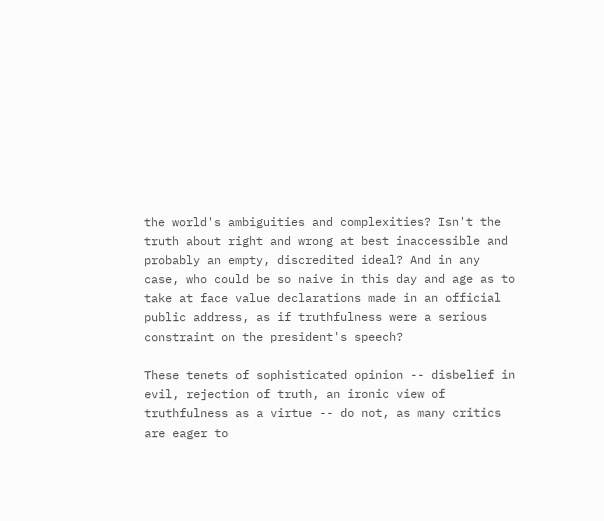the world's ambiguities and complexities? Isn't the truth about right and wrong at best inaccessible and probably an empty, discredited ideal? And in any case, who could be so naive in this day and age as to take at face value declarations made in an official public address, as if truthfulness were a serious constraint on the president's speech?

These tenets of sophisticated opinion -- disbelief in evil, rejection of truth, an ironic view of truthfulness as a virtue -- do not, as many critics are eager to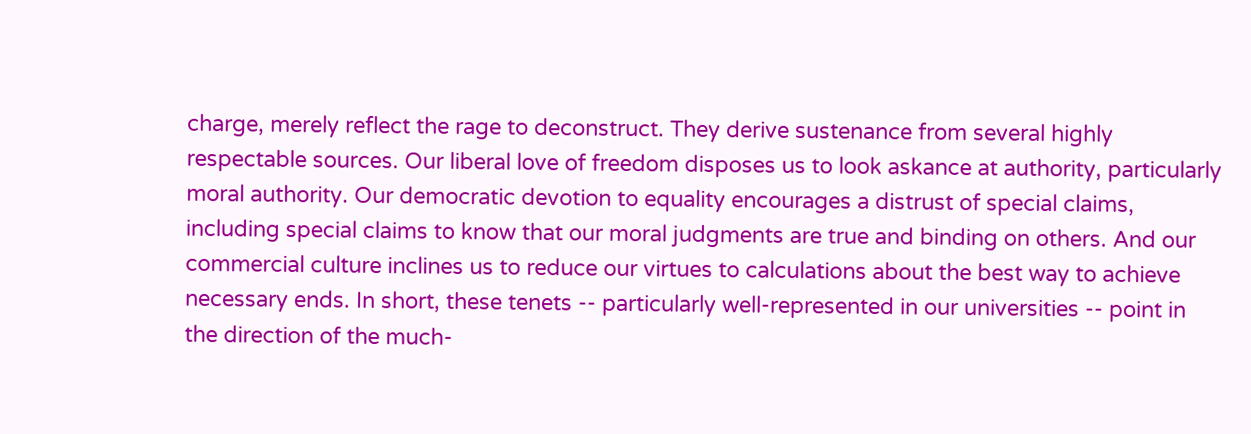charge, merely reflect the rage to deconstruct. They derive sustenance from several highly respectable sources. Our liberal love of freedom disposes us to look askance at authority, particularly moral authority. Our democratic devotion to equality encourages a distrust of special claims, including special claims to know that our moral judgments are true and binding on others. And our commercial culture inclines us to reduce our virtues to calculations about the best way to achieve necessary ends. In short, these tenets -- particularly well-represented in our universities -- point in the direction of the much-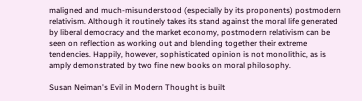maligned and much-misunderstood (especially by its proponents) postmodern relativism. Although it routinely takes its stand against the moral life generated by liberal democracy and the market economy, postmodern relativism can be seen on reflection as working out and blending together their extreme tendencies. Happily, however, sophisticated opinion is not monolithic, as is amply demonstrated by two fine new books on moral philosophy.

Susan Neiman's Evil in Modern Thought is built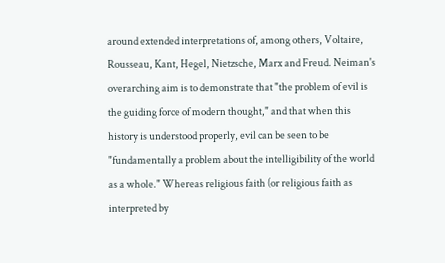around extended interpretations of, among others, Voltaire, Rousseau, Kant, Hegel, Nietzsche, Marx and Freud. Neiman's overarching aim is to demonstrate that "the problem of evil is the guiding force of modern thought," and that when this history is understood properly, evil can be seen to be "fundamentally a problem about the intelligibility of the world as a whole." Whereas religious faith (or religious faith as interpreted by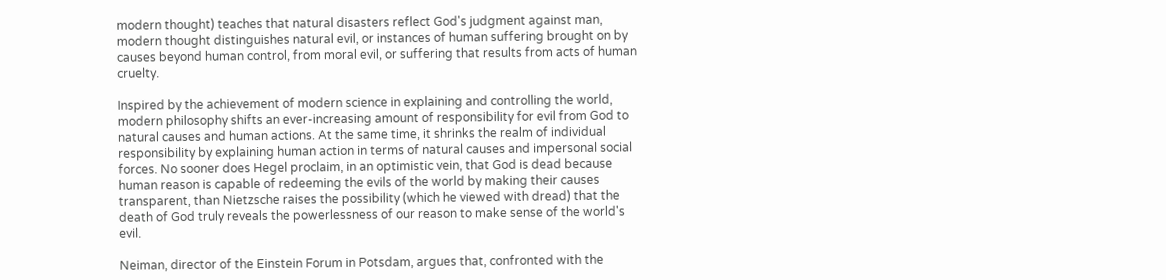modern thought) teaches that natural disasters reflect God's judgment against man, modern thought distinguishes natural evil, or instances of human suffering brought on by causes beyond human control, from moral evil, or suffering that results from acts of human cruelty.

Inspired by the achievement of modern science in explaining and controlling the world, modern philosophy shifts an ever-increasing amount of responsibility for evil from God to natural causes and human actions. At the same time, it shrinks the realm of individual responsibility by explaining human action in terms of natural causes and impersonal social forces. No sooner does Hegel proclaim, in an optimistic vein, that God is dead because human reason is capable of redeeming the evils of the world by making their causes transparent, than Nietzsche raises the possibility (which he viewed with dread) that the death of God truly reveals the powerlessness of our reason to make sense of the world's evil.

Neiman, director of the Einstein Forum in Potsdam, argues that, confronted with the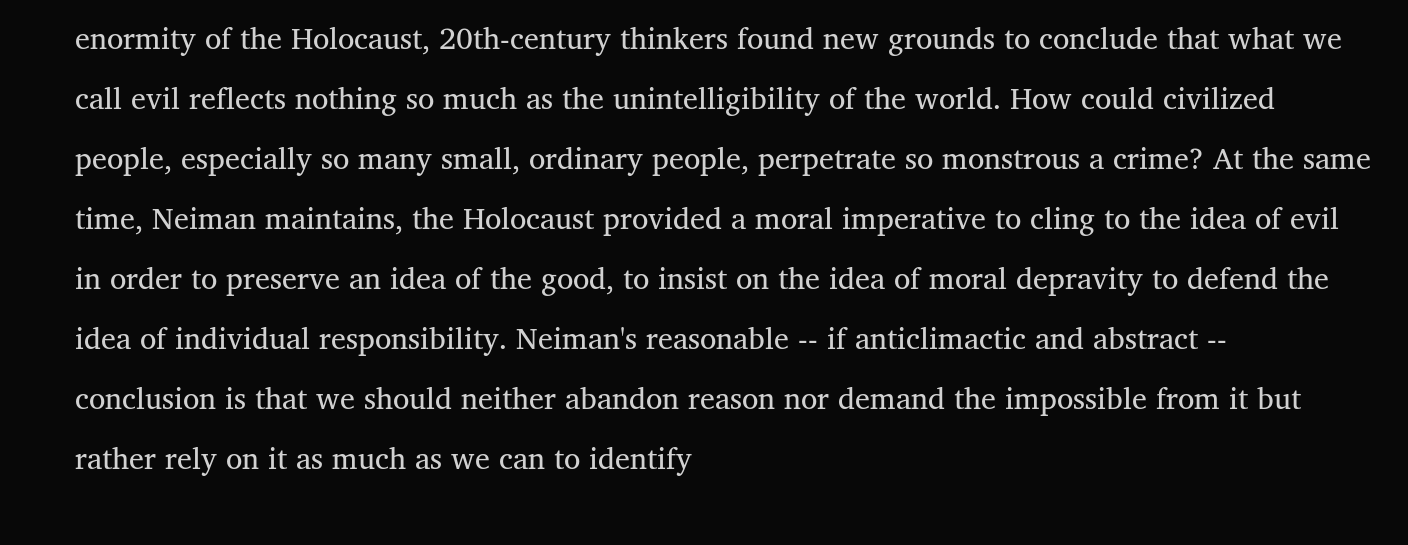enormity of the Holocaust, 20th-century thinkers found new grounds to conclude that what we call evil reflects nothing so much as the unintelligibility of the world. How could civilized people, especially so many small, ordinary people, perpetrate so monstrous a crime? At the same time, Neiman maintains, the Holocaust provided a moral imperative to cling to the idea of evil in order to preserve an idea of the good, to insist on the idea of moral depravity to defend the idea of individual responsibility. Neiman's reasonable -- if anticlimactic and abstract -- conclusion is that we should neither abandon reason nor demand the impossible from it but rather rely on it as much as we can to identify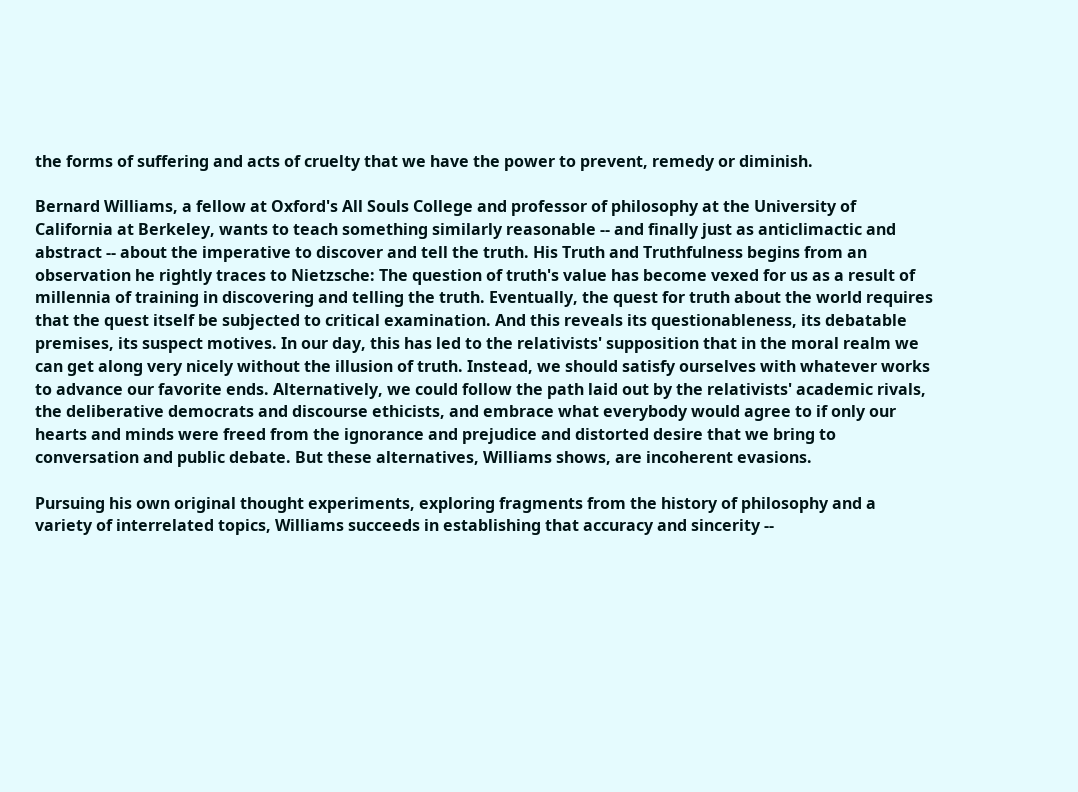the forms of suffering and acts of cruelty that we have the power to prevent, remedy or diminish.

Bernard Williams, a fellow at Oxford's All Souls College and professor of philosophy at the University of California at Berkeley, wants to teach something similarly reasonable -- and finally just as anticlimactic and abstract -- about the imperative to discover and tell the truth. His Truth and Truthfulness begins from an observation he rightly traces to Nietzsche: The question of truth's value has become vexed for us as a result of millennia of training in discovering and telling the truth. Eventually, the quest for truth about the world requires that the quest itself be subjected to critical examination. And this reveals its questionableness, its debatable premises, its suspect motives. In our day, this has led to the relativists' supposition that in the moral realm we can get along very nicely without the illusion of truth. Instead, we should satisfy ourselves with whatever works to advance our favorite ends. Alternatively, we could follow the path laid out by the relativists' academic rivals, the deliberative democrats and discourse ethicists, and embrace what everybody would agree to if only our hearts and minds were freed from the ignorance and prejudice and distorted desire that we bring to conversation and public debate. But these alternatives, Williams shows, are incoherent evasions.

Pursuing his own original thought experiments, exploring fragments from the history of philosophy and a variety of interrelated topics, Williams succeeds in establishing that accuracy and sincerity --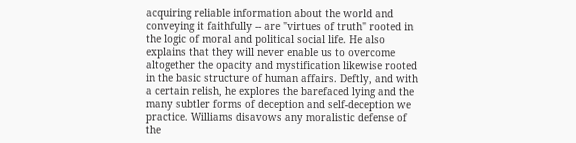acquiring reliable information about the world and conveying it faithfully -- are "virtues of truth" rooted in the logic of moral and political social life. He also explains that they will never enable us to overcome altogether the opacity and mystification likewise rooted in the basic structure of human affairs. Deftly, and with a certain relish, he explores the barefaced lying and the many subtler forms of deception and self-deception we practice. Williams disavows any moralistic defense of the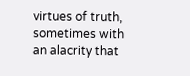virtues of truth, sometimes with an alacrity that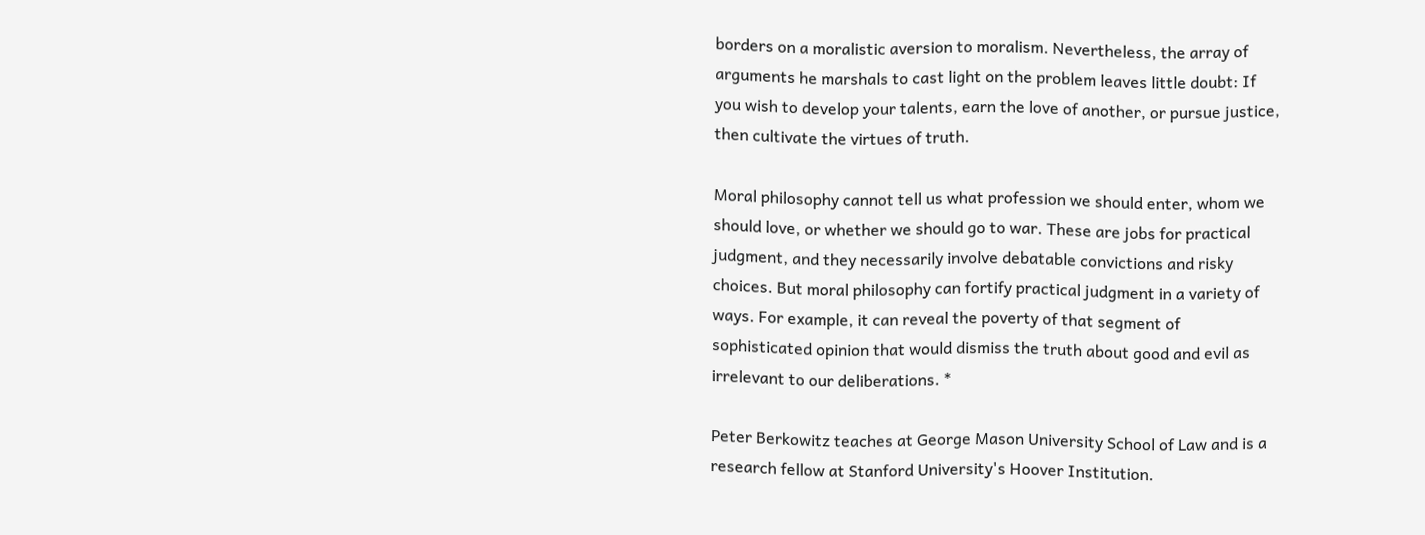borders on a moralistic aversion to moralism. Nevertheless, the array of arguments he marshals to cast light on the problem leaves little doubt: If you wish to develop your talents, earn the love of another, or pursue justice, then cultivate the virtues of truth.

Moral philosophy cannot tell us what profession we should enter, whom we should love, or whether we should go to war. These are jobs for practical judgment, and they necessarily involve debatable convictions and risky choices. But moral philosophy can fortify practical judgment in a variety of ways. For example, it can reveal the poverty of that segment of sophisticated opinion that would dismiss the truth about good and evil as irrelevant to our deliberations. *

Peter Berkowitz teaches at George Mason University School of Law and is a research fellow at Stanford University's Hoover Institution.